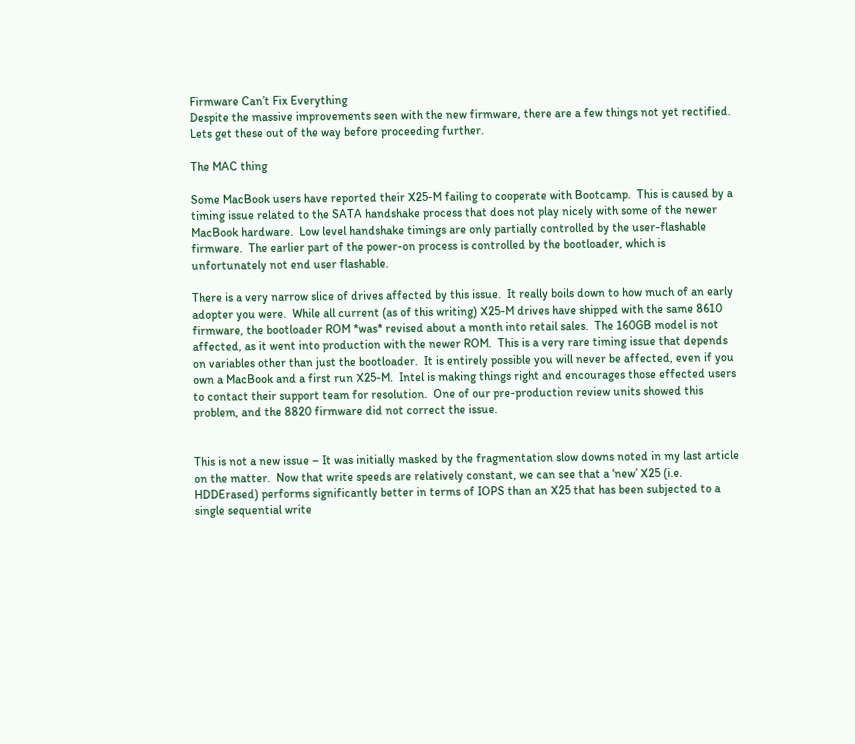Firmware Can’t Fix Everything
Despite the massive improvements seen with the new firmware, there are a few things not yet rectified.  Lets get these out of the way before proceeding further.

The MAC thing

Some MacBook users have reported their X25-M failing to cooperate with Bootcamp.  This is caused by a timing issue related to the SATA handshake process that does not play nicely with some of the newer MacBook hardware.  Low level handshake timings are only partially controlled by the user-flashable firmware.  The earlier part of the power-on process is controlled by the bootloader, which is unfortunately not end user flashable.

There is a very narrow slice of drives affected by this issue.  It really boils down to how much of an early adopter you were.  While all current (as of this writing) X25-M drives have shipped with the same 8610 firmware, the bootloader ROM *was* revised about a month into retail sales.  The 160GB model is not affected, as it went into production with the newer ROM.  This is a very rare timing issue that depends on variables other than just the bootloader.  It is entirely possible you will never be affected, even if you own a MacBook and a first run X25-M.  Intel is making things right and encourages those effected users to contact their support team for resolution.  One of our pre-production review units showed this problem, and the 8820 firmware did not correct the issue.


This is not a new issue – It was initially masked by the fragmentation slow downs noted in my last article on the matter.  Now that write speeds are relatively constant, we can see that a ‘new’ X25 (i.e. HDDErased) performs significantly better in terms of IOPS than an X25 that has been subjected to a single sequential write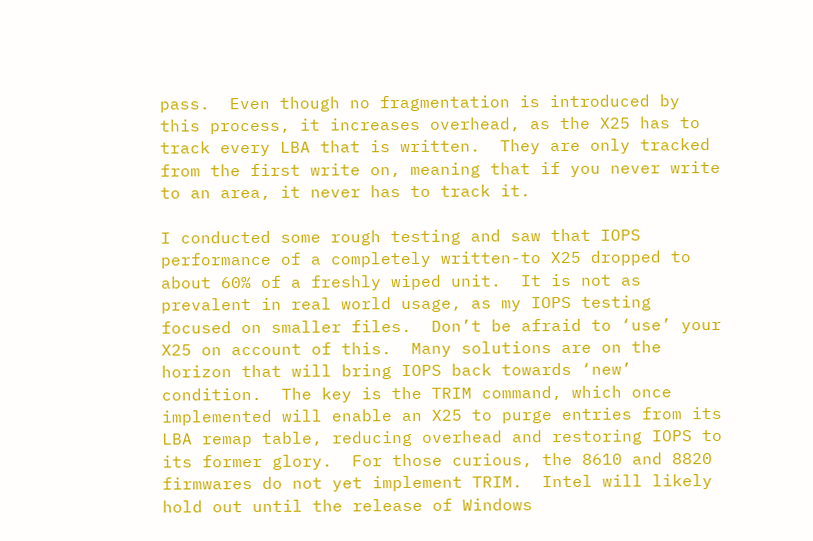pass.  Even though no fragmentation is introduced by this process, it increases overhead, as the X25 has to track every LBA that is written.  They are only tracked from the first write on, meaning that if you never write to an area, it never has to track it.

I conducted some rough testing and saw that IOPS performance of a completely written-to X25 dropped to about 60% of a freshly wiped unit.  It is not as prevalent in real world usage, as my IOPS testing focused on smaller files.  Don’t be afraid to ‘use’ your X25 on account of this.  Many solutions are on the horizon that will bring IOPS back towards ‘new’ condition.  The key is the TRIM command, which once implemented will enable an X25 to purge entries from its LBA remap table, reducing overhead and restoring IOPS to its former glory.  For those curious, the 8610 and 8820 firmwares do not yet implement TRIM.  Intel will likely hold out until the release of Windows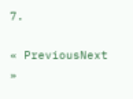7.

« PreviousNext »